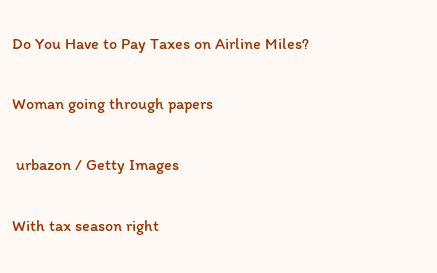Do You Have to Pay Taxes on Airline Miles?

Woman going through papers

 urbazon / Getty Images

With tax season right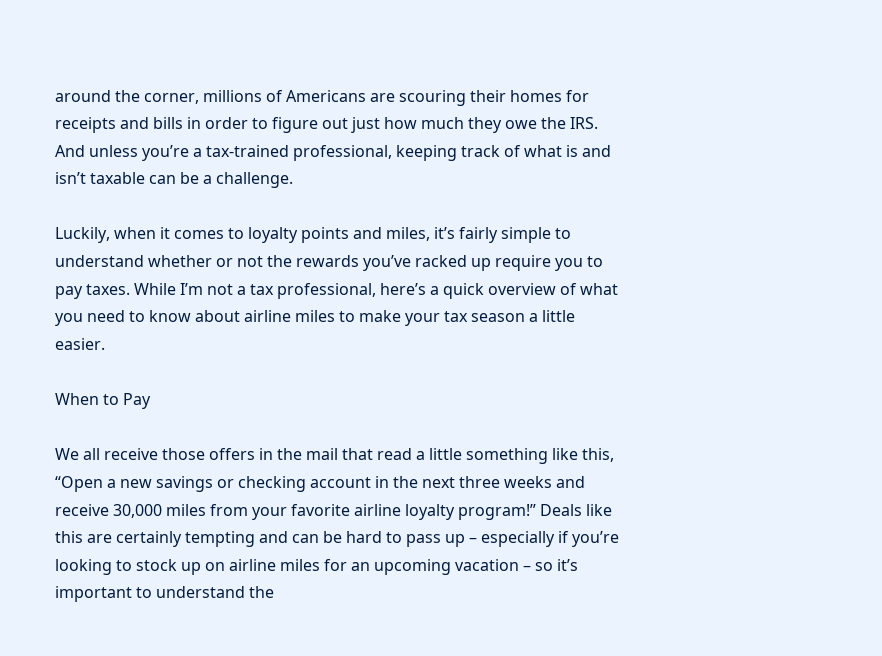around the corner, millions of Americans are scouring their homes for receipts and bills in order to figure out just how much they owe the IRS. And unless you’re a tax-trained professional, keeping track of what is and isn’t taxable can be a challenge.

Luckily, when it comes to loyalty points and miles, it’s fairly simple to understand whether or not the rewards you’ve racked up require you to pay taxes. While I’m not a tax professional, here’s a quick overview of what you need to know about airline miles to make your tax season a little easier.

When to Pay

We all receive those offers in the mail that read a little something like this, “Open a new savings or checking account in the next three weeks and receive 30,000 miles from your favorite airline loyalty program!” Deals like this are certainly tempting and can be hard to pass up – especially if you’re looking to stock up on airline miles for an upcoming vacation – so it’s important to understand the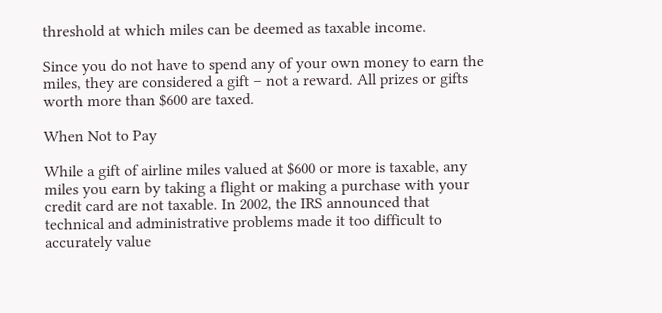threshold at which miles can be deemed as taxable income.

Since you do not have to spend any of your own money to earn the miles, they are considered a gift – not a reward. All prizes or gifts worth more than $600 are taxed.

When Not to Pay

While a gift of airline miles valued at $600 or more is taxable, any miles you earn by taking a flight or making a purchase with your credit card are not taxable. In 2002, the IRS announced that technical and administrative problems made it too difficult to accurately value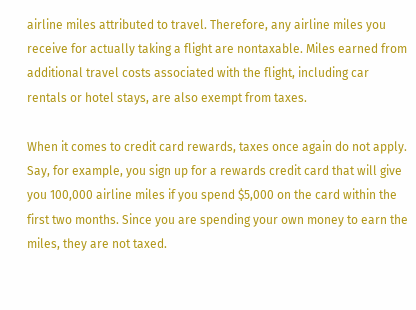airline miles attributed to travel. Therefore, any airline miles you receive for actually taking a flight are nontaxable. Miles earned from additional travel costs associated with the flight, including car rentals or hotel stays, are also exempt from taxes.

When it comes to credit card rewards, taxes once again do not apply. Say, for example, you sign up for a rewards credit card that will give you 100,000 airline miles if you spend $5,000 on the card within the first two months. Since you are spending your own money to earn the miles, they are not taxed.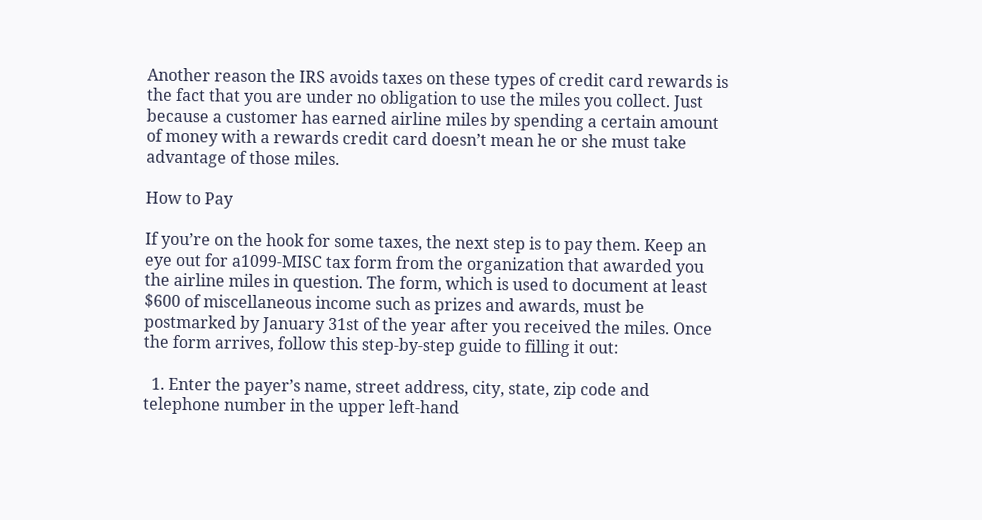Another reason the IRS avoids taxes on these types of credit card rewards is the fact that you are under no obligation to use the miles you collect. Just because a customer has earned airline miles by spending a certain amount of money with a rewards credit card doesn’t mean he or she must take advantage of those miles.

How to Pay

If you’re on the hook for some taxes, the next step is to pay them. Keep an eye out for a1099-MISC tax form from the organization that awarded you the airline miles in question. The form, which is used to document at least $600 of miscellaneous income such as prizes and awards, must be postmarked by January 31st of the year after you received the miles. Once the form arrives, follow this step-by-step guide to filling it out:

  1. Enter the payer’s name, street address, city, state, zip code and telephone number in the upper left-hand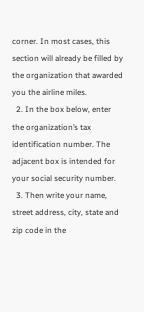corner. In most cases, this section will already be filled by the organization that awarded you the airline miles.
  2. In the box below, enter the organization’s tax identification number. The adjacent box is intended for your social security number.
  3. Then write your name, street address, city, state and zip code in the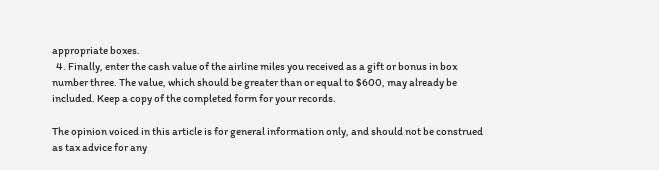appropriate boxes.
  4. Finally, enter the cash value of the airline miles you received as a gift or bonus in box number three. The value, which should be greater than or equal to $600, may already be included. Keep a copy of the completed form for your records.

The opinion voiced in this article is for general information only, and should not be construed as tax advice for any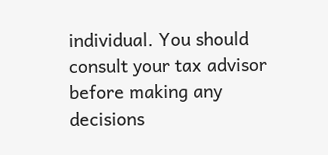individual. You should consult your tax advisor before making any decisions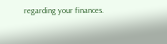regarding your finances.